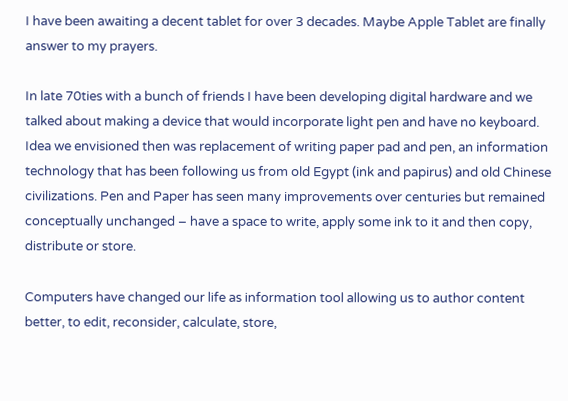I have been awaiting a decent tablet for over 3 decades. Maybe Apple Tablet are finally answer to my prayers.

In late 70ties with a bunch of friends I have been developing digital hardware and we talked about making a device that would incorporate light pen and have no keyboard. Idea we envisioned then was replacement of writing paper pad and pen, an information technology that has been following us from old Egypt (ink and papirus) and old Chinese civilizations. Pen and Paper has seen many improvements over centuries but remained conceptually unchanged – have a space to write, apply some ink to it and then copy, distribute or store.

Computers have changed our life as information tool allowing us to author content better, to edit, reconsider, calculate, store,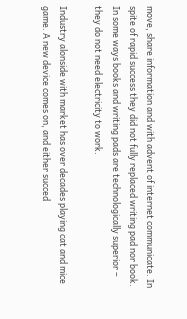move, share information and with advent of internet communicate. In spite of rapid success they did not fully replaced writing pad nor book. In some ways books and writing pads are technologically superior – they do not need electricity to work.

Industry alonside with market has over decades playing cat and mice game. A new device comes on, and either succed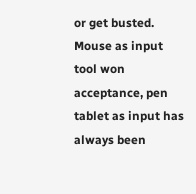or get busted. Mouse as input tool won acceptance, pen tablet as input has always been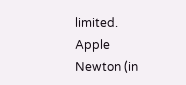limited. Apple Newton (in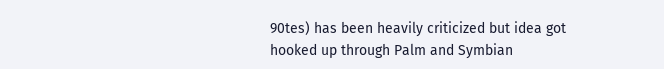90tes) has been heavily criticized but idea got hooked up through Palm and Symbian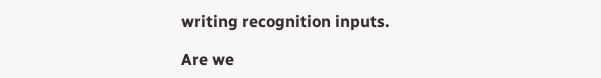writing recognition inputs.

Are we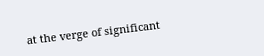at the verge of significant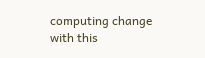computing change with this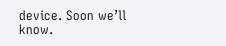device. Soon we’ll know.